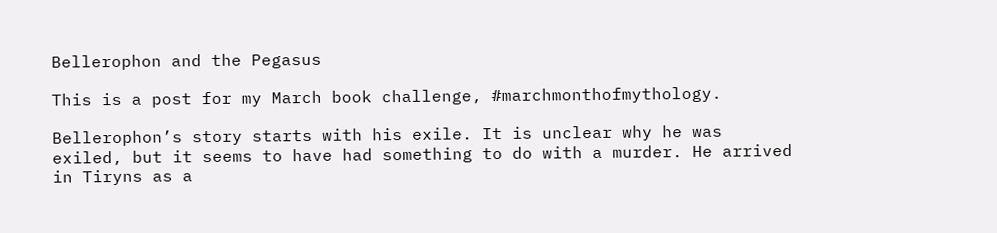Bellerophon and the Pegasus

This is a post for my March book challenge, #marchmonthofmythology.

Bellerophon’s story starts with his exile. It is unclear why he was exiled, but it seems to have had something to do with a murder. He arrived in Tiryns as a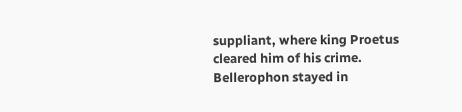suppliant, where king Proetus cleared him of his crime. Bellerophon stayed in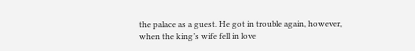the palace as a guest. He got in trouble again, however, when the king’s wife fell in love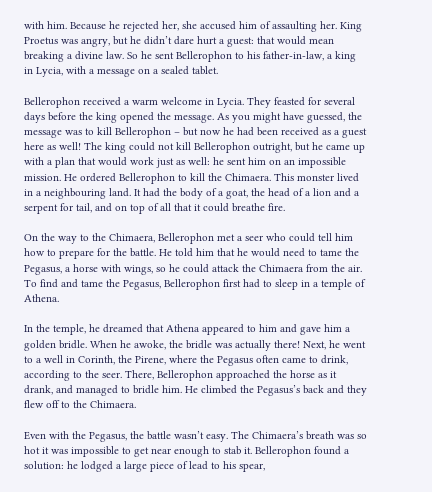with him. Because he rejected her, she accused him of assaulting her. King Proetus was angry, but he didn’t dare hurt a guest: that would mean breaking a divine law. So he sent Bellerophon to his father-in-law, a king in Lycia, with a message on a sealed tablet.

Bellerophon received a warm welcome in Lycia. They feasted for several days before the king opened the message. As you might have guessed, the message was to kill Bellerophon – but now he had been received as a guest here as well! The king could not kill Bellerophon outright, but he came up with a plan that would work just as well: he sent him on an impossible mission. He ordered Bellerophon to kill the Chimaera. This monster lived in a neighbouring land. It had the body of a goat, the head of a lion and a serpent for tail, and on top of all that it could breathe fire.

On the way to the Chimaera, Bellerophon met a seer who could tell him how to prepare for the battle. He told him that he would need to tame the Pegasus, a horse with wings, so he could attack the Chimaera from the air. To find and tame the Pegasus, Bellerophon first had to sleep in a temple of Athena.

In the temple, he dreamed that Athena appeared to him and gave him a golden bridle. When he awoke, the bridle was actually there! Next, he went to a well in Corinth, the Pirene, where the Pegasus often came to drink, according to the seer. There, Bellerophon approached the horse as it drank, and managed to bridle him. He climbed the Pegasus’s back and they flew off to the Chimaera.

Even with the Pegasus, the battle wasn’t easy. The Chimaera’s breath was so hot it was impossible to get near enough to stab it. Bellerophon found a solution: he lodged a large piece of lead to his spear,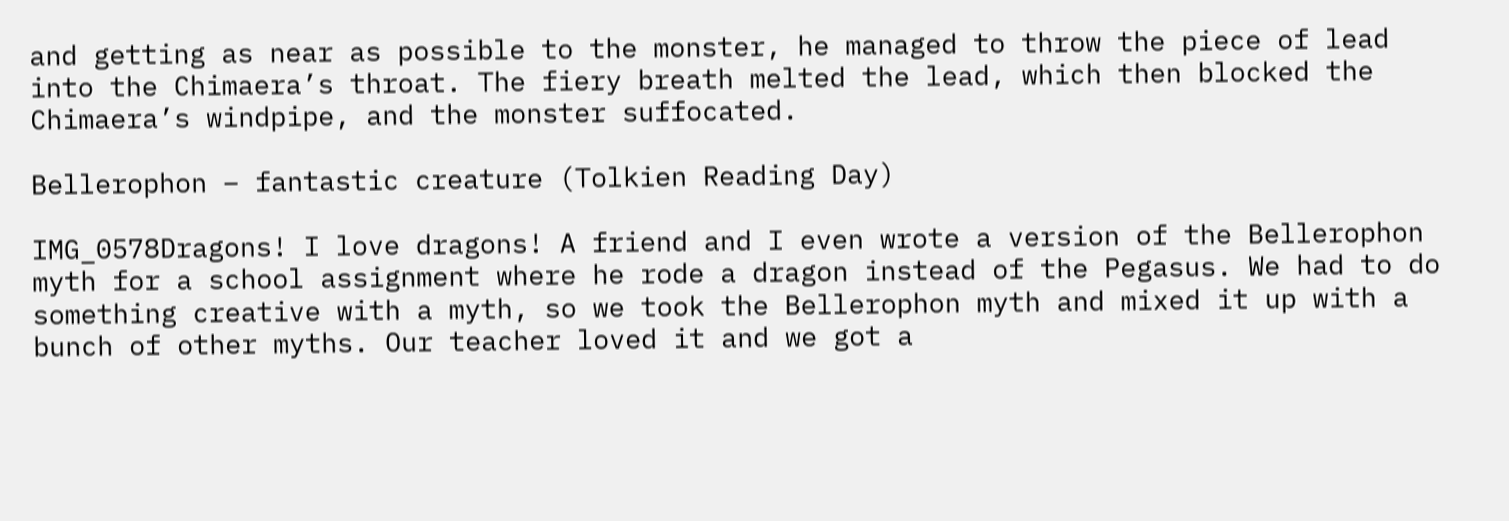and getting as near as possible to the monster, he managed to throw the piece of lead into the Chimaera’s throat. The fiery breath melted the lead, which then blocked the Chimaera’s windpipe, and the monster suffocated.

Bellerophon – fantastic creature (Tolkien Reading Day)

IMG_0578Dragons! I love dragons! A friend and I even wrote a version of the Bellerophon myth for a school assignment where he rode a dragon instead of the Pegasus. We had to do something creative with a myth, so we took the Bellerophon myth and mixed it up with a bunch of other myths. Our teacher loved it and we got a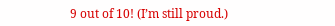9 out of 10! (I’m still proud.)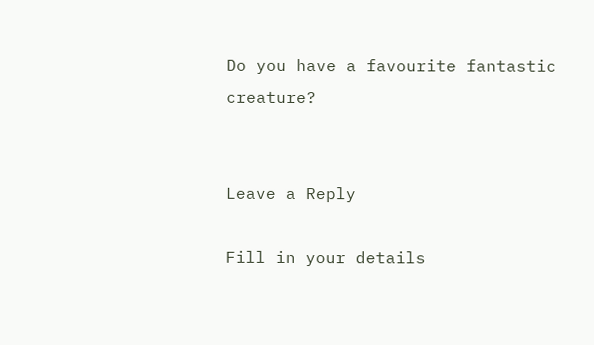Do you have a favourite fantastic creature?


Leave a Reply

Fill in your details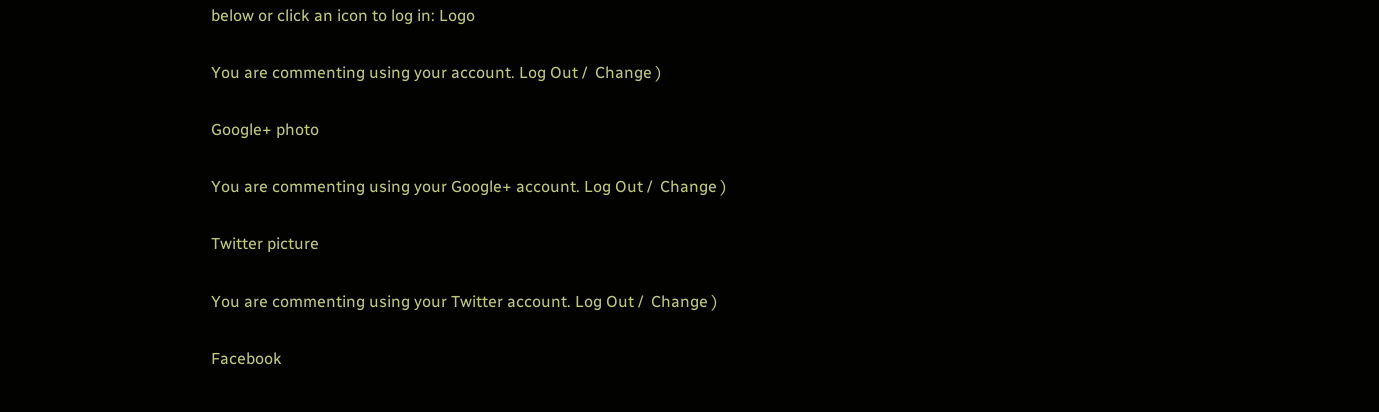below or click an icon to log in: Logo

You are commenting using your account. Log Out /  Change )

Google+ photo

You are commenting using your Google+ account. Log Out /  Change )

Twitter picture

You are commenting using your Twitter account. Log Out /  Change )

Facebook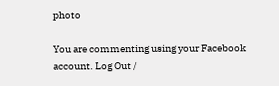photo

You are commenting using your Facebook account. Log Out /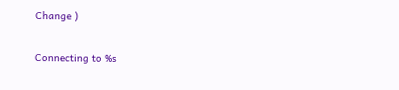Change )


Connecting to %s